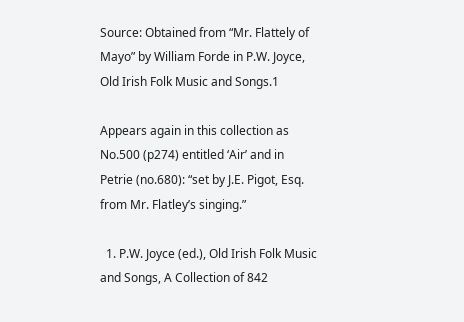Source: Obtained from “Mr. Flattely of Mayo” by William Forde in P.W. Joyce, Old Irish Folk Music and Songs.1

Appears again in this collection as No.500 (p274) entitled ‘Air’ and in Petrie (no.680): “set by J.E. Pigot, Esq. from Mr. Flatley’s singing.”

  1. P.W. Joyce (ed.), Old Irish Folk Music and Songs, A Collection of 842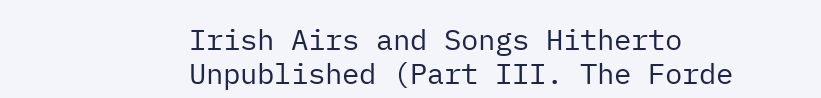Irish Airs and Songs Hitherto Unpublished (Part III. The Forde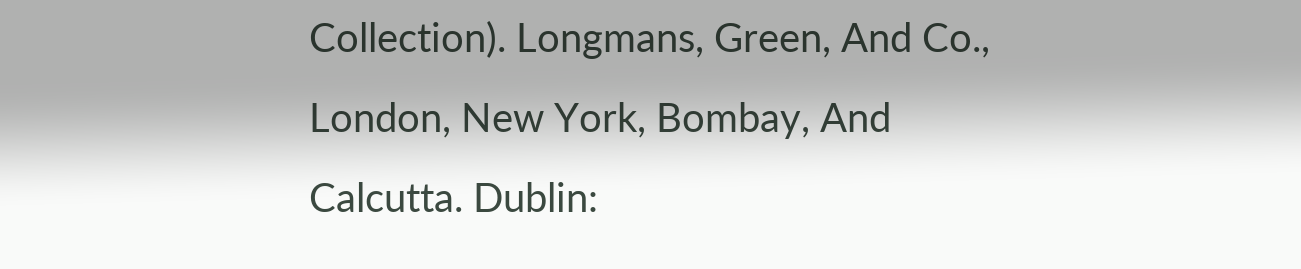Collection). Longmans, Green, And Co., London, New York, Bombay, And Calcutta. Dublin: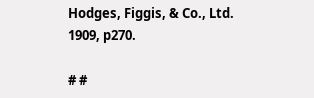Hodges, Figgis, & Co., Ltd. 1909, p270.

# #